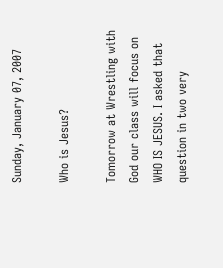Sunday, January 07, 2007

Who is Jesus?

Tomorrow at Wrestling with God our class will focus on WHO IS JESUS. I asked that question in two very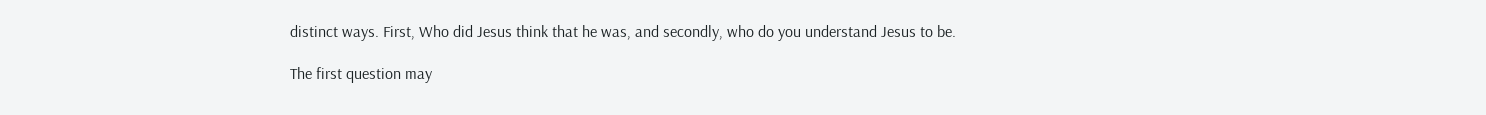distinct ways. First, Who did Jesus think that he was, and secondly, who do you understand Jesus to be.

The first question may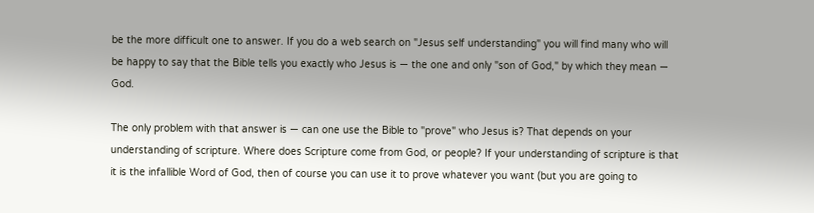be the more difficult one to answer. If you do a web search on "Jesus self understanding" you will find many who will be happy to say that the Bible tells you exactly who Jesus is — the one and only "son of God," by which they mean — God.

The only problem with that answer is — can one use the Bible to "prove" who Jesus is? That depends on your understanding of scripture. Where does Scripture come from God, or people? If your understanding of scripture is that it is the infallible Word of God, then of course you can use it to prove whatever you want (but you are going to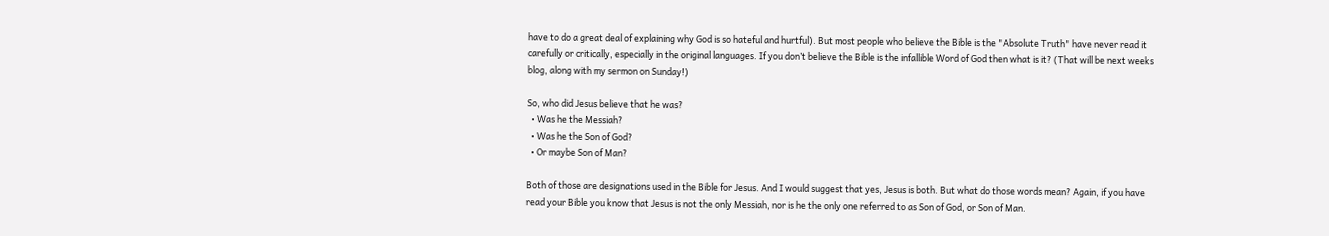have to do a great deal of explaining why God is so hateful and hurtful). But most people who believe the Bible is the "Absolute Truth" have never read it carefully or critically, especially in the original languages. If you don’t believe the Bible is the infallible Word of God then what is it? (That will be next weeks blog, along with my sermon on Sunday!)

So, who did Jesus believe that he was?
  • Was he the Messiah?
  • Was he the Son of God?
  • Or maybe Son of Man?

Both of those are designations used in the Bible for Jesus. And I would suggest that yes, Jesus is both. But what do those words mean? Again, if you have read your Bible you know that Jesus is not the only Messiah, nor is he the only one referred to as Son of God, or Son of Man.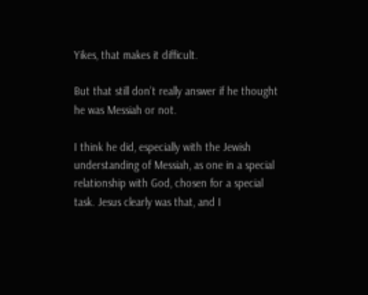Yikes, that makes it difficult.

But that still don’t really answer if he thought he was Messiah or not.

I think he did, especially with the Jewish understanding of Messiah, as one in a special relationship with God, chosen for a special task. Jesus clearly was that, and I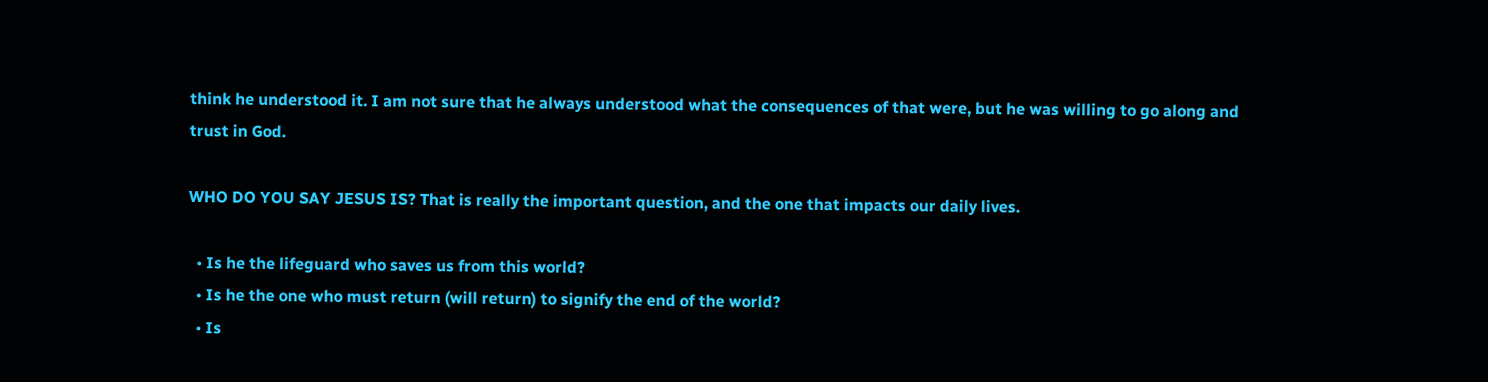think he understood it. I am not sure that he always understood what the consequences of that were, but he was willing to go along and trust in God.

WHO DO YOU SAY JESUS IS? That is really the important question, and the one that impacts our daily lives.

  • Is he the lifeguard who saves us from this world?
  • Is he the one who must return (will return) to signify the end of the world?
  • Is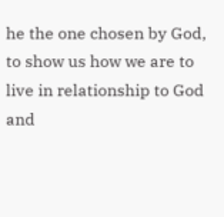he the one chosen by God, to show us how we are to live in relationship to God and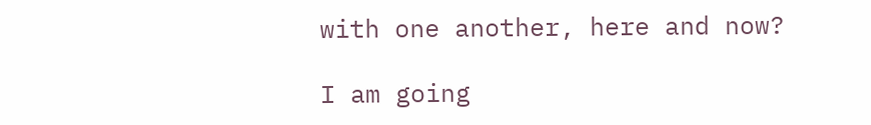with one another, here and now?

I am going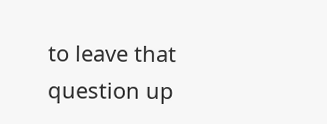to leave that question up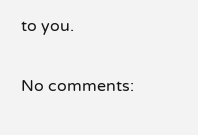to you.

No comments: